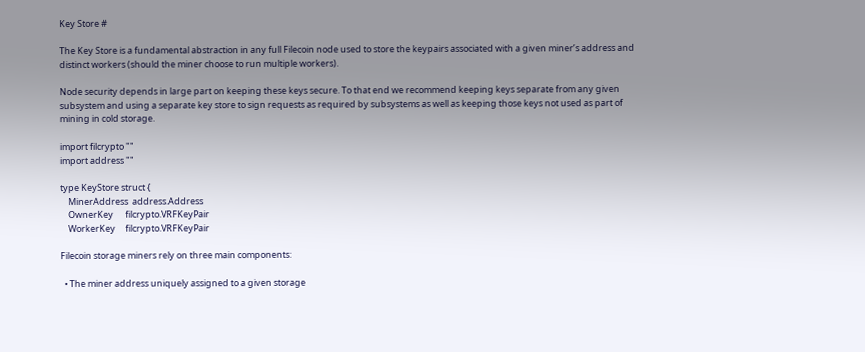Key Store #

The Key Store is a fundamental abstraction in any full Filecoin node used to store the keypairs associated with a given miner’s address and distinct workers (should the miner choose to run multiple workers).

Node security depends in large part on keeping these keys secure. To that end we recommend keeping keys separate from any given subsystem and using a separate key store to sign requests as required by subsystems as well as keeping those keys not used as part of mining in cold storage.

import filcrypto ""
import address ""

type KeyStore struct {
    MinerAddress  address.Address
    OwnerKey      filcrypto.VRFKeyPair
    WorkerKey     filcrypto.VRFKeyPair

Filecoin storage miners rely on three main components:

  • The miner address uniquely assigned to a given storage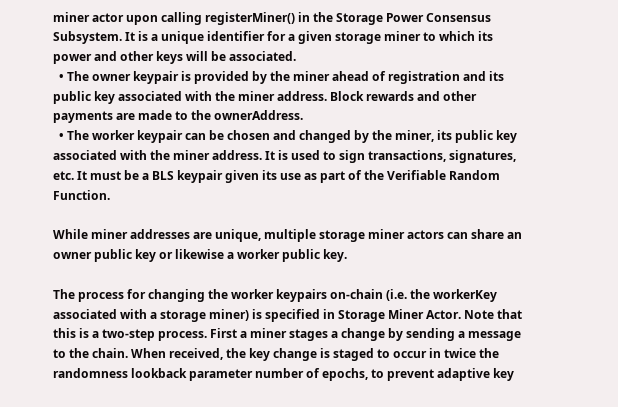miner actor upon calling registerMiner() in the Storage Power Consensus Subsystem. It is a unique identifier for a given storage miner to which its power and other keys will be associated.
  • The owner keypair is provided by the miner ahead of registration and its public key associated with the miner address. Block rewards and other payments are made to the ownerAddress.
  • The worker keypair can be chosen and changed by the miner, its public key associated with the miner address. It is used to sign transactions, signatures, etc. It must be a BLS keypair given its use as part of the Verifiable Random Function.

While miner addresses are unique, multiple storage miner actors can share an owner public key or likewise a worker public key.

The process for changing the worker keypairs on-chain (i.e. the workerKey associated with a storage miner) is specified in Storage Miner Actor. Note that this is a two-step process. First a miner stages a change by sending a message to the chain. When received, the key change is staged to occur in twice the randomness lookback parameter number of epochs, to prevent adaptive key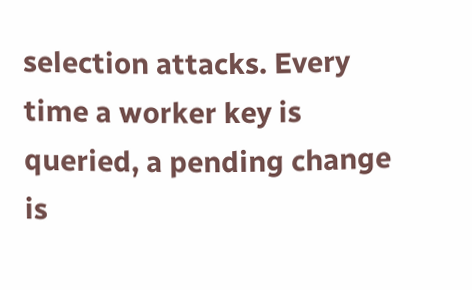selection attacks. Every time a worker key is queried, a pending change is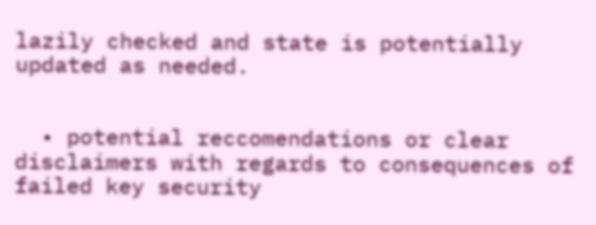lazily checked and state is potentially updated as needed.


  • potential reccomendations or clear disclaimers with regards to consequences of failed key security